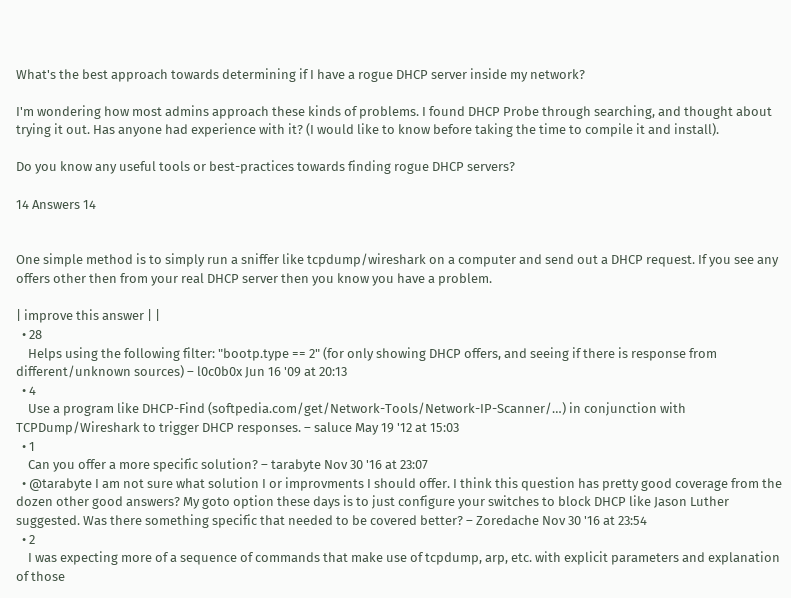What's the best approach towards determining if I have a rogue DHCP server inside my network?

I'm wondering how most admins approach these kinds of problems. I found DHCP Probe through searching, and thought about trying it out. Has anyone had experience with it? (I would like to know before taking the time to compile it and install).

Do you know any useful tools or best-practices towards finding rogue DHCP servers?

14 Answers 14


One simple method is to simply run a sniffer like tcpdump/wireshark on a computer and send out a DHCP request. If you see any offers other then from your real DHCP server then you know you have a problem.

| improve this answer | |
  • 28
    Helps using the following filter: "bootp.type == 2" (for only showing DHCP offers, and seeing if there is response from different/unknown sources) – l0c0b0x Jun 16 '09 at 20:13
  • 4
    Use a program like DHCP-Find (softpedia.com/get/Network-Tools/Network-IP-Scanner/…) in conjunction with TCPDump/Wireshark to trigger DHCP responses. – saluce May 19 '12 at 15:03
  • 1
    Can you offer a more specific solution? – tarabyte Nov 30 '16 at 23:07
  • @tarabyte I am not sure what solution I or improvments I should offer. I think this question has pretty good coverage from the dozen other good answers? My goto option these days is to just configure your switches to block DHCP like Jason Luther suggested. Was there something specific that needed to be covered better? – Zoredache Nov 30 '16 at 23:54
  • 2
    I was expecting more of a sequence of commands that make use of tcpdump, arp, etc. with explicit parameters and explanation of those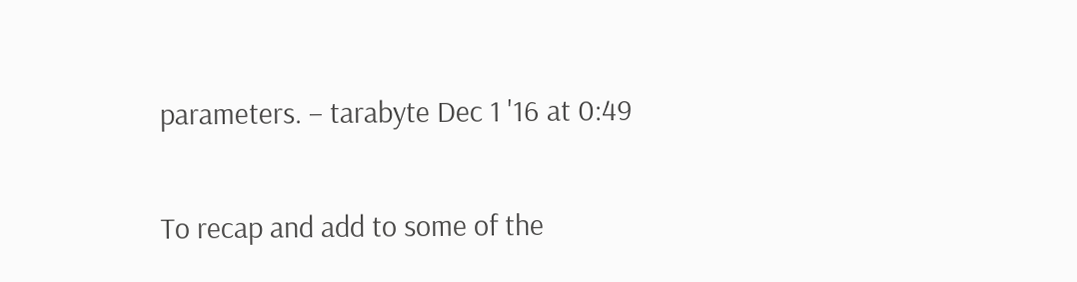parameters. – tarabyte Dec 1 '16 at 0:49

To recap and add to some of the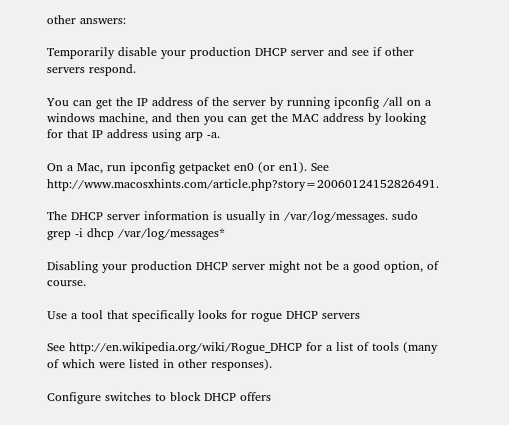other answers:

Temporarily disable your production DHCP server and see if other servers respond.

You can get the IP address of the server by running ipconfig /all on a windows machine, and then you can get the MAC address by looking for that IP address using arp -a.

On a Mac, run ipconfig getpacket en0 (or en1). See http://www.macosxhints.com/article.php?story=20060124152826491.

The DHCP server information is usually in /var/log/messages. sudo grep -i dhcp /var/log/messages*

Disabling your production DHCP server might not be a good option, of course.

Use a tool that specifically looks for rogue DHCP servers

See http://en.wikipedia.org/wiki/Rogue_DHCP for a list of tools (many of which were listed in other responses).

Configure switches to block DHCP offers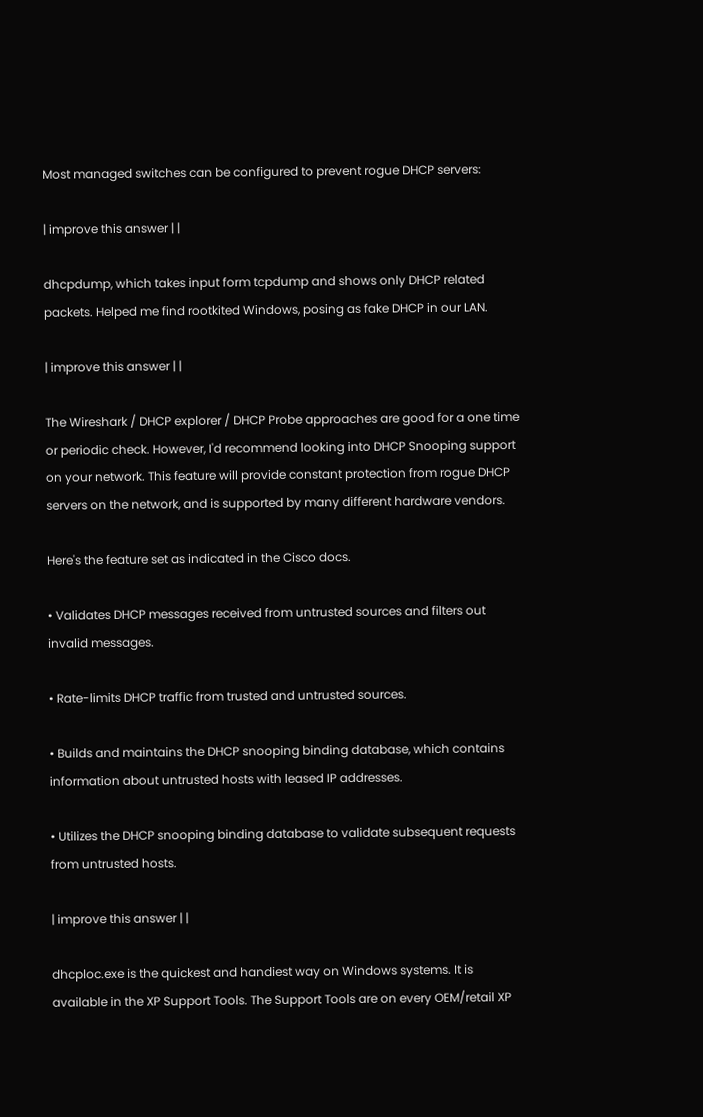Most managed switches can be configured to prevent rogue DHCP servers:

| improve this answer | |

dhcpdump, which takes input form tcpdump and shows only DHCP related packets. Helped me find rootkited Windows, posing as fake DHCP in our LAN.

| improve this answer | |

The Wireshark / DHCP explorer / DHCP Probe approaches are good for a one time or periodic check. However, I'd recommend looking into DHCP Snooping support on your network. This feature will provide constant protection from rogue DHCP servers on the network, and is supported by many different hardware vendors.

Here's the feature set as indicated in the Cisco docs.

• Validates DHCP messages received from untrusted sources and filters out invalid messages.

• Rate-limits DHCP traffic from trusted and untrusted sources.

• Builds and maintains the DHCP snooping binding database, which contains information about untrusted hosts with leased IP addresses.

• Utilizes the DHCP snooping binding database to validate subsequent requests from untrusted hosts.

| improve this answer | |

dhcploc.exe is the quickest and handiest way on Windows systems. It is available in the XP Support Tools. The Support Tools are on every OEM/retail XP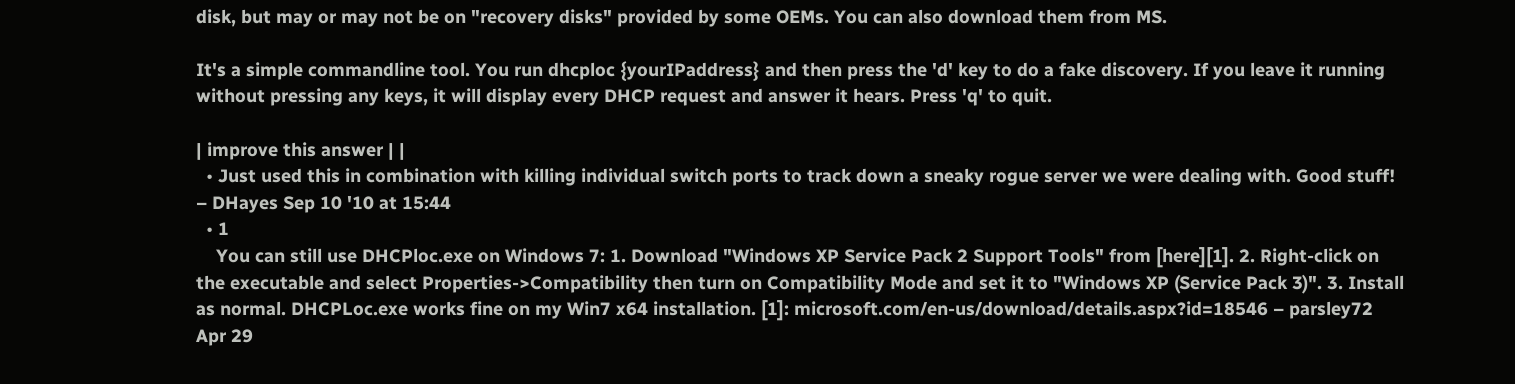disk, but may or may not be on "recovery disks" provided by some OEMs. You can also download them from MS.

It's a simple commandline tool. You run dhcploc {yourIPaddress} and then press the 'd' key to do a fake discovery. If you leave it running without pressing any keys, it will display every DHCP request and answer it hears. Press 'q' to quit.

| improve this answer | |
  • Just used this in combination with killing individual switch ports to track down a sneaky rogue server we were dealing with. Good stuff! – DHayes Sep 10 '10 at 15:44
  • 1
    You can still use DHCPloc.exe on Windows 7: 1. Download "Windows XP Service Pack 2 Support Tools" from [here][1]. 2. Right-click on the executable and select Properties->Compatibility then turn on Compatibility Mode and set it to "Windows XP (Service Pack 3)". 3. Install as normal. DHCPLoc.exe works fine on my Win7 x64 installation. [1]: microsoft.com/en-us/download/details.aspx?id=18546 – parsley72 Apr 29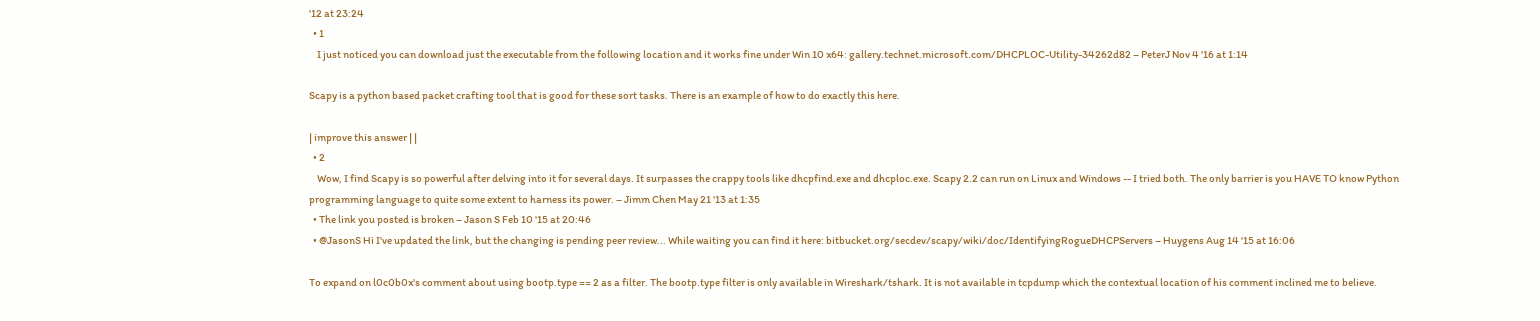'12 at 23:24
  • 1
    I just noticed you can download just the executable from the following location and it works fine under Win 10 x64: gallery.technet.microsoft.com/DHCPLOC-Utility-34262d82 – PeterJ Nov 4 '16 at 1:14

Scapy is a python based packet crafting tool that is good for these sort tasks. There is an example of how to do exactly this here.

| improve this answer | |
  • 2
    Wow, I find Scapy is so powerful after delving into it for several days. It surpasses the crappy tools like dhcpfind.exe and dhcploc.exe. Scapy 2.2 can run on Linux and Windows -- I tried both. The only barrier is you HAVE TO know Python programming language to quite some extent to harness its power. – Jimm Chen May 21 '13 at 1:35
  • The link you posted is broken – Jason S Feb 10 '15 at 20:46
  • @JasonS Hi I've updated the link, but the changing is pending peer review... While waiting you can find it here: bitbucket.org/secdev/scapy/wiki/doc/IdentifyingRogueDHCPServers – Huygens Aug 14 '15 at 16:06

To expand on l0c0b0x's comment about using bootp.type == 2 as a filter. The bootp.type filter is only available in Wireshark/tshark. It is not available in tcpdump which the contextual location of his comment inclined me to believe.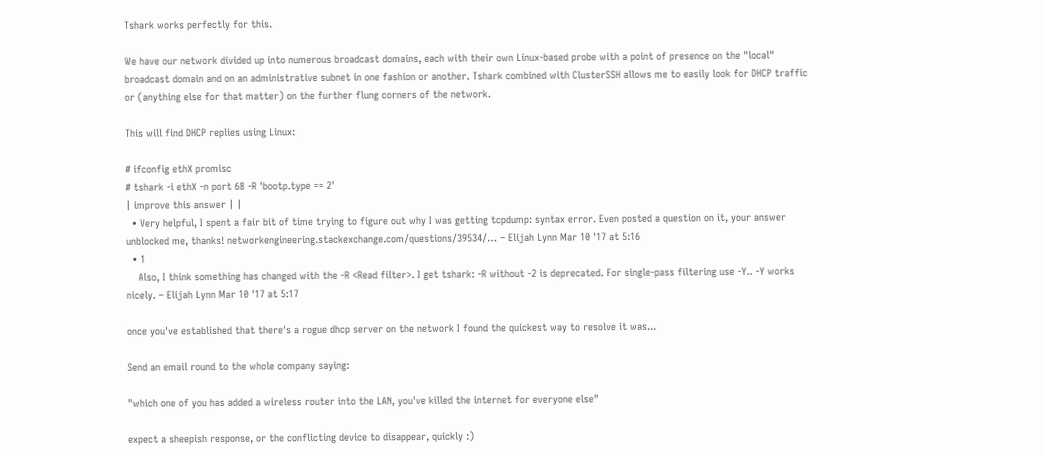Tshark works perfectly for this.

We have our network divided up into numerous broadcast domains, each with their own Linux-based probe with a point of presence on the "local" broadcast domain and on an administrative subnet in one fashion or another. Tshark combined with ClusterSSH allows me to easily look for DHCP traffic or (anything else for that matter) on the further flung corners of the network.

This will find DHCP replies using Linux:

# ifconfig ethX promisc
# tshark -i ethX -n port 68 -R 'bootp.type == 2'
| improve this answer | |
  • Very helpful, I spent a fair bit of time trying to figure out why I was getting tcpdump: syntax error. Even posted a question on it, your answer unblocked me, thanks! networkengineering.stackexchange.com/questions/39534/… – Elijah Lynn Mar 10 '17 at 5:16
  • 1
    Also, I think something has changed with the -R <Read filter>. I get tshark: -R without -2 is deprecated. For single-pass filtering use -Y.. -Y works nicely. – Elijah Lynn Mar 10 '17 at 5:17

once you've established that there's a rogue dhcp server on the network I found the quickest way to resolve it was...

Send an email round to the whole company saying:

"which one of you has added a wireless router into the LAN, you've killed the internet for everyone else"

expect a sheepish response, or the conflicting device to disappear, quickly :)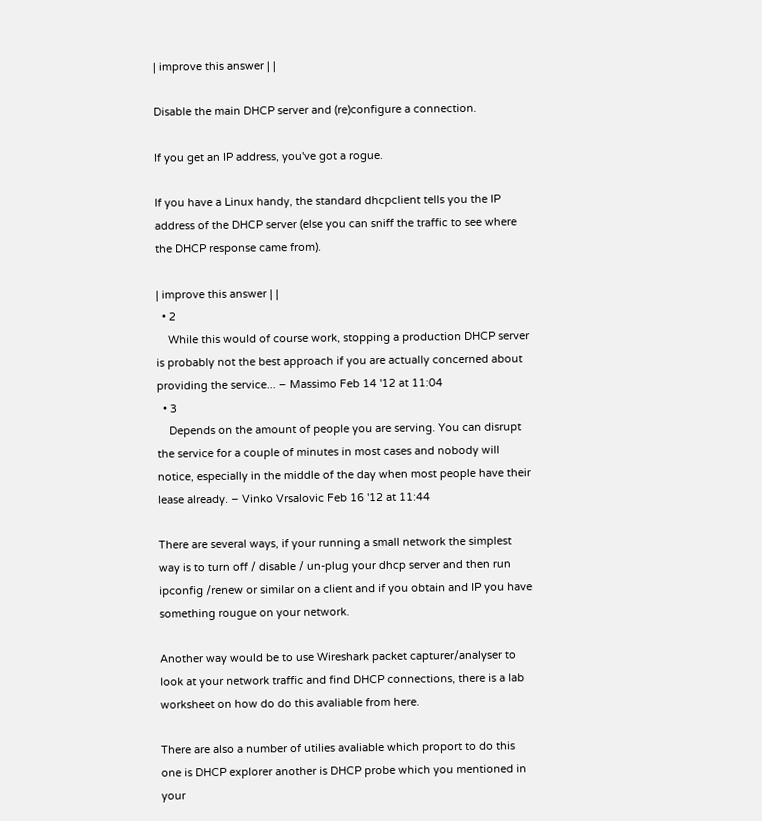| improve this answer | |

Disable the main DHCP server and (re)configure a connection.

If you get an IP address, you've got a rogue.

If you have a Linux handy, the standard dhcpclient tells you the IP address of the DHCP server (else you can sniff the traffic to see where the DHCP response came from).

| improve this answer | |
  • 2
    While this would of course work, stopping a production DHCP server is probably not the best approach if you are actually concerned about providing the service... – Massimo Feb 14 '12 at 11:04
  • 3
    Depends on the amount of people you are serving. You can disrupt the service for a couple of minutes in most cases and nobody will notice, especially in the middle of the day when most people have their lease already. – Vinko Vrsalovic Feb 16 '12 at 11:44

There are several ways, if your running a small network the simplest way is to turn off / disable / un-plug your dhcp server and then run ipconfig /renew or similar on a client and if you obtain and IP you have something rougue on your network.

Another way would be to use Wireshark packet capturer/analyser to look at your network traffic and find DHCP connections, there is a lab worksheet on how do do this avaliable from here.

There are also a number of utilies avaliable which proport to do this one is DHCP explorer another is DHCP probe which you mentioned in your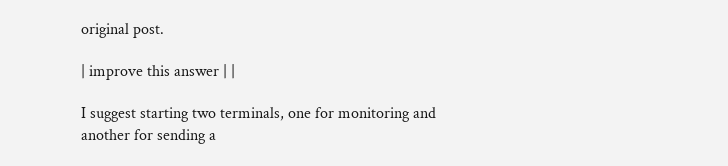original post.

| improve this answer | |

I suggest starting two terminals, one for monitoring and another for sending a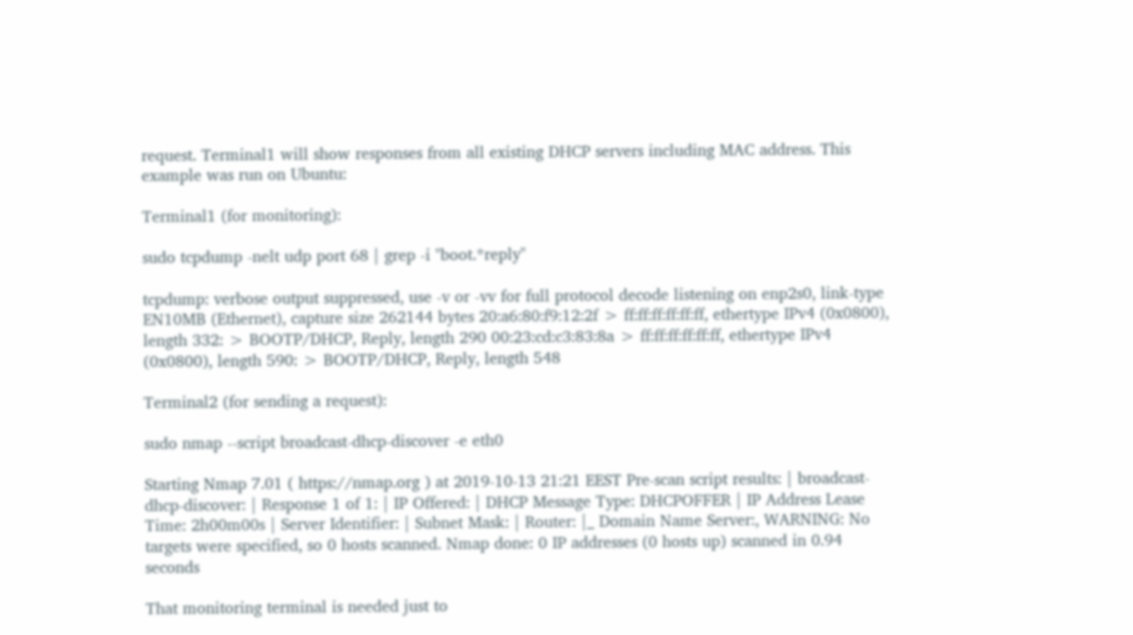request. Terminal1 will show responses from all existing DHCP servers including MAC address. This example was run on Ubuntu:

Terminal1 (for monitoring):

sudo tcpdump -nelt udp port 68 | grep -i "boot.*reply"

tcpdump: verbose output suppressed, use -v or -vv for full protocol decode listening on enp2s0, link-type EN10MB (Ethernet), capture size 262144 bytes 20:a6:80:f9:12:2f > ff:ff:ff:ff:ff:ff, ethertype IPv4 (0x0800), length 332: > BOOTP/DHCP, Reply, length 290 00:23:cd:c3:83:8a > ff:ff:ff:ff:ff:ff, ethertype IPv4 (0x0800), length 590: > BOOTP/DHCP, Reply, length 548

Terminal2 (for sending a request):

sudo nmap --script broadcast-dhcp-discover -e eth0

Starting Nmap 7.01 ( https://nmap.org ) at 2019-10-13 21:21 EEST Pre-scan script results: | broadcast-dhcp-discover: | Response 1 of 1: | IP Offered: | DHCP Message Type: DHCPOFFER | IP Address Lease Time: 2h00m00s | Server Identifier: | Subnet Mask: | Router: |_ Domain Name Server:, WARNING: No targets were specified, so 0 hosts scanned. Nmap done: 0 IP addresses (0 hosts up) scanned in 0.94 seconds

That monitoring terminal is needed just to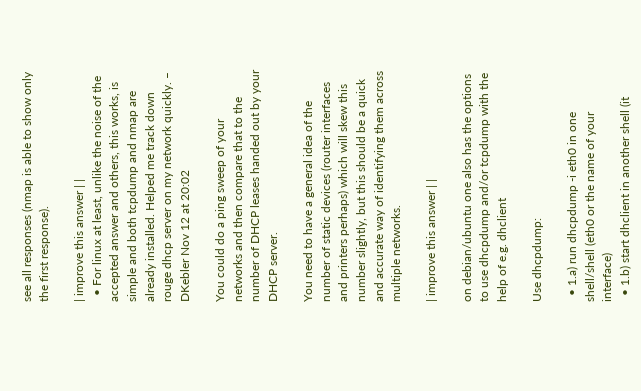see all responses (nmap is able to show only the first response).

| improve this answer | |
  • For linux at least, unlike the noise of the accepted answer and others, this works, is simple and both tcpdump and nmap are already installed. Helped me track down rouge dhcp server on my network quickly. – DKebler Nov 12 at 20:02

You could do a ping sweep of your networks and then compare that to the number of DHCP leases handed out by your DHCP server.

You need to have a general idea of the number of static devices (router interfaces and printers perhaps) which will skew this number slightly, but this should be a quick and accurate way of identifying them across multiple networks.

| improve this answer | |

on debian/ubuntu one also has the options to use dhcpdump and/or tcpdump with the help of e.g. dhclient

Use dhcpdump:

  • 1.a) run dhcpdump -i eth0 in one shell/shell (eth0 or the name of your interface)
  • 1.b) start dhclient in another shell (it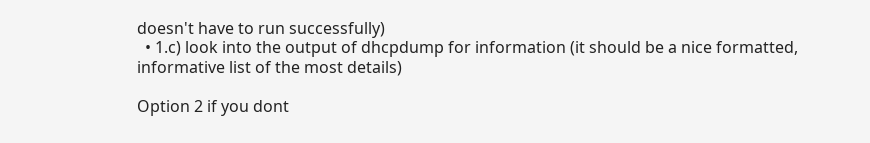doesn't have to run successfully)
  • 1.c) look into the output of dhcpdump for information (it should be a nice formatted, informative list of the most details)

Option 2 if you dont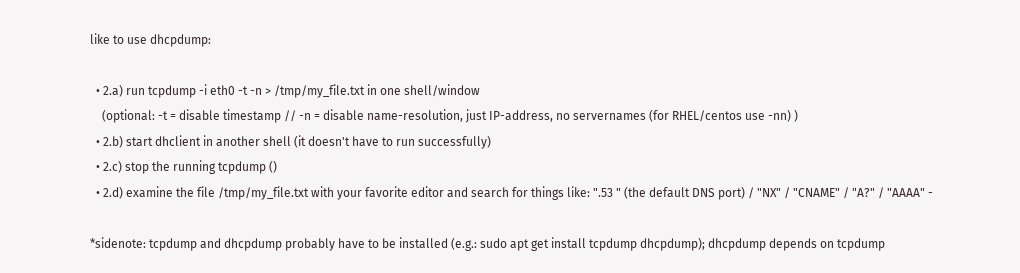like to use dhcpdump:

  • 2.a) run tcpdump -i eth0 -t -n > /tmp/my_file.txt in one shell/window
    (optional: -t = disable timestamp // -n = disable name-resolution, just IP-address, no servernames (for RHEL/centos use -nn) )
  • 2.b) start dhclient in another shell (it doesn't have to run successfully)
  • 2.c) stop the running tcpdump ()
  • 2.d) examine the file /tmp/my_file.txt with your favorite editor and search for things like: ".53 " (the default DNS port) / "NX" / "CNAME" / "A?" / "AAAA" -

*sidenote: tcpdump and dhcpdump probably have to be installed (e.g.: sudo apt get install tcpdump dhcpdump); dhcpdump depends on tcpdump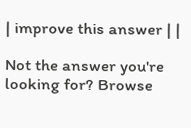| improve this answer | |

Not the answer you're looking for? Browse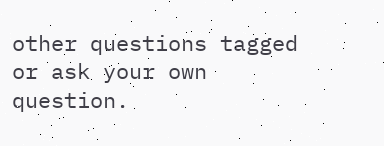other questions tagged or ask your own question.